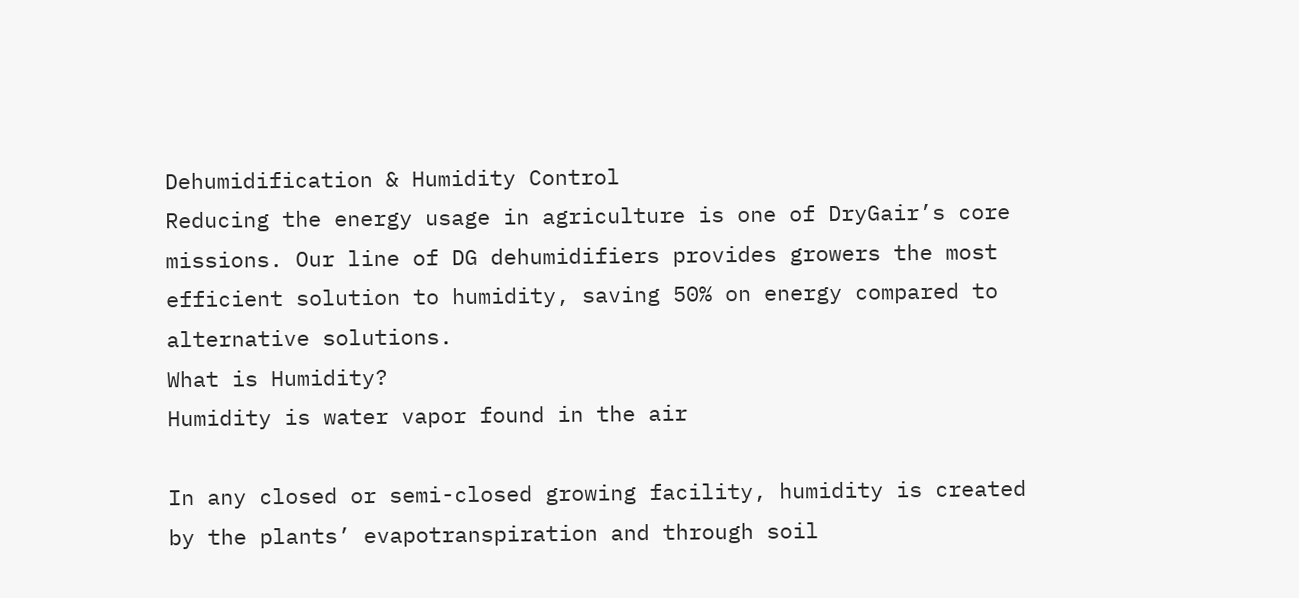Dehumidification & Humidity Control
Reducing the energy usage in agriculture is one of DryGair’s core missions. Our line of DG dehumidifiers provides growers the most efficient solution to humidity, saving 50% on energy compared to alternative solutions.
What is Humidity?
Humidity is water vapor found in the air

In any closed or semi-closed growing facility, humidity is created by the plants’ evapotranspiration and through soil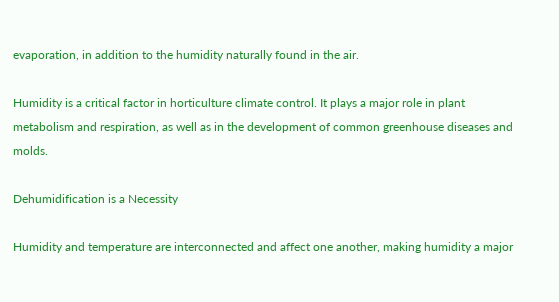evaporation, in addition to the humidity naturally found in the air.

Humidity is a critical factor in horticulture climate control. It plays a major role in plant metabolism and respiration, as well as in the development of common greenhouse diseases and molds.

Dehumidification is a Necessity

Humidity and temperature are interconnected and affect one another, making humidity a major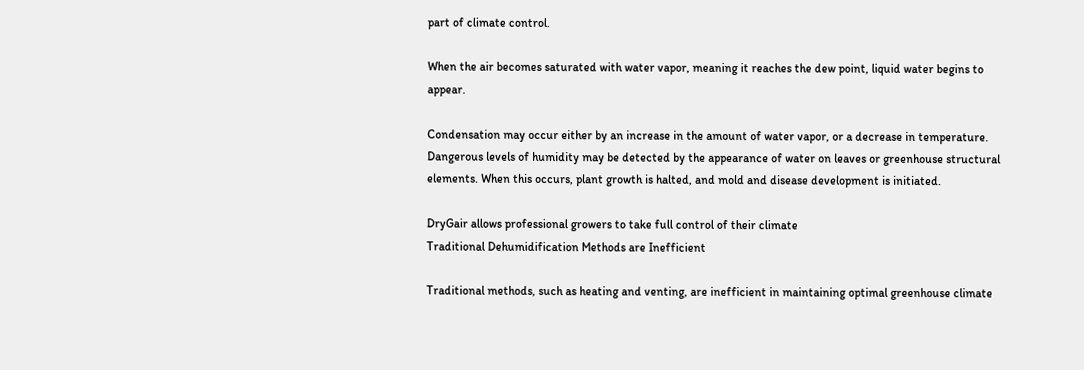part of climate control.

When the air becomes saturated with water vapor, meaning it reaches the dew point, liquid water begins to appear.

Condensation may occur either by an increase in the amount of water vapor, or a decrease in temperature. Dangerous levels of humidity may be detected by the appearance of water on leaves or greenhouse structural elements. When this occurs, plant growth is halted, and mold and disease development is initiated.

DryGair allows professional growers to take full control of their climate
Traditional Dehumidification Methods are Inefficient

Traditional methods, such as heating and venting, are inefficient in maintaining optimal greenhouse climate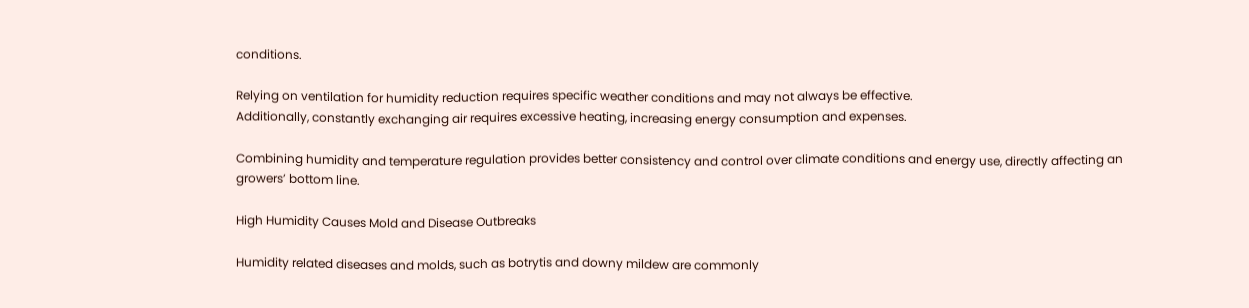conditions.

Relying on ventilation for humidity reduction requires specific weather conditions and may not always be effective.
Additionally, constantly exchanging air requires excessive heating, increasing energy consumption and expenses.

Combining humidity and temperature regulation provides better consistency and control over climate conditions and energy use, directly affecting an growers’ bottom line.

High Humidity Causes Mold and Disease Outbreaks

Humidity related diseases and molds, such as botrytis and downy mildew are commonly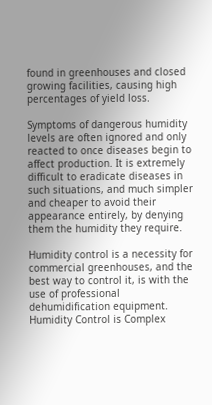found in greenhouses and closed growing facilities, causing high percentages of yield loss.

Symptoms of dangerous humidity levels are often ignored and only reacted to once diseases begin to affect production. It is extremely difficult to eradicate diseases in such situations, and much simpler and cheaper to avoid their appearance entirely, by denying them the humidity they require.

Humidity control is a necessity for commercial greenhouses, and the best way to control it, is with the use of professional dehumidification equipment.
Humidity Control is Complex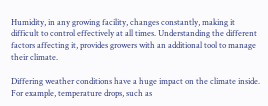Humidity, in any growing facility, changes constantly, making it difficult to control effectively at all times. Understanding the different factors affecting it, provides growers with an additional tool to manage their climate.

Differing weather conditions have a huge impact on the climate inside. For example, temperature drops, such as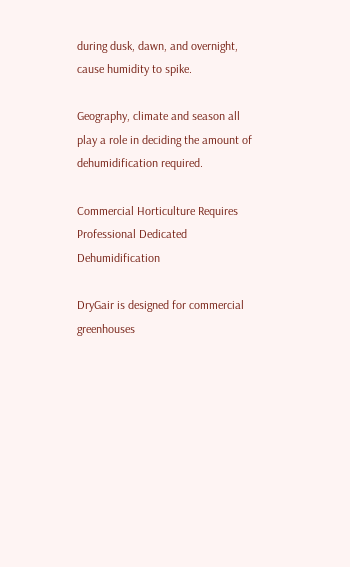during dusk, dawn, and overnight, cause humidity to spike.

Geography, climate and season all play a role in deciding the amount of dehumidification required.

Commercial Horticulture Requires Professional Dedicated Dehumidification

DryGair is designed for commercial greenhouses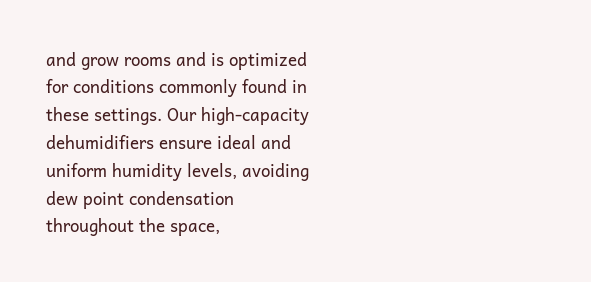and grow rooms and is optimized for conditions commonly found in these settings. Our high-capacity dehumidifiers ensure ideal and uniform humidity levels, avoiding dew point condensation throughout the space,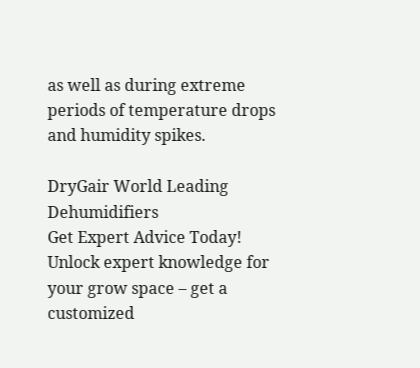as well as during extreme periods of temperature drops and humidity spikes.

DryGair World Leading Dehumidifiers
Get Expert Advice Today!
Unlock expert knowledge for your grow space – get a customized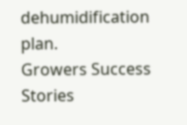dehumidification plan.
Growers Success Stories